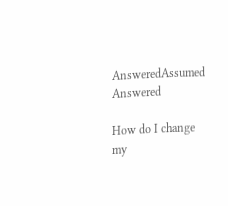AnsweredAssumed Answered

How do I change my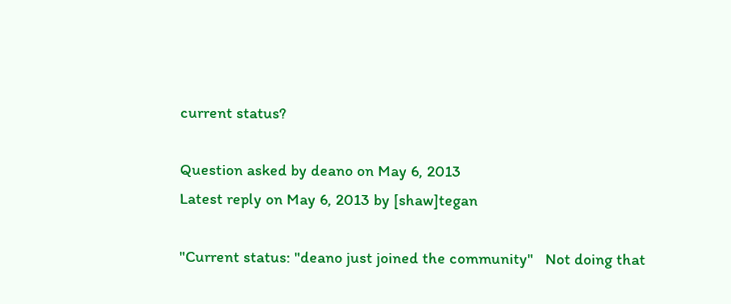current status?

Question asked by deano on May 6, 2013
Latest reply on May 6, 2013 by [shaw]tegan

"Current status: "deano just joined the community"   Not doing that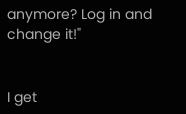anymore? Log in and change it!"


I get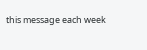this message each week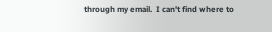through my email.  I can't find where to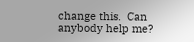change this.  Can anybody help me?